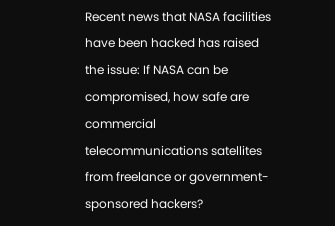Recent news that NASA facilities have been hacked has raised the issue: If NASA can be compromised, how safe are commercial telecommunications satellites from freelance or government-sponsored hackers?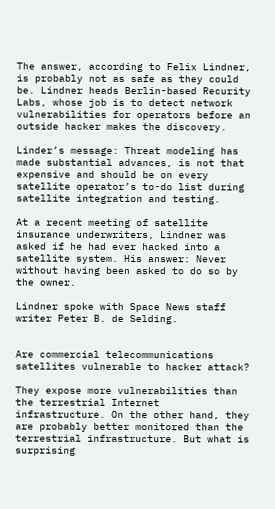The answer, according to Felix Lindner, is probably not as safe as they could be. Lindner heads Berlin-based Recurity Labs, whose job is to detect network vulnerabilities for operators before an outside hacker makes the discovery.

Linder’s message: Threat modeling has made substantial advances, is not that expensive and should be on every satellite operator’s to-do list during satellite integration and testing.

At a recent meeting of satellite insurance underwriters, Lindner was asked if he had ever hacked into a satellite system. His answer: Never without having been asked to do so by the owner.

Lindner spoke with Space News staff writer Peter B. de Selding.


Are commercial telecommunications satellites vulnerable to hacker attack?

They expose more vulnerabilities than the terrestrial Internet infrastructure. On the other hand, they are probably better monitored than the terrestrial infrastructure. But what is surprising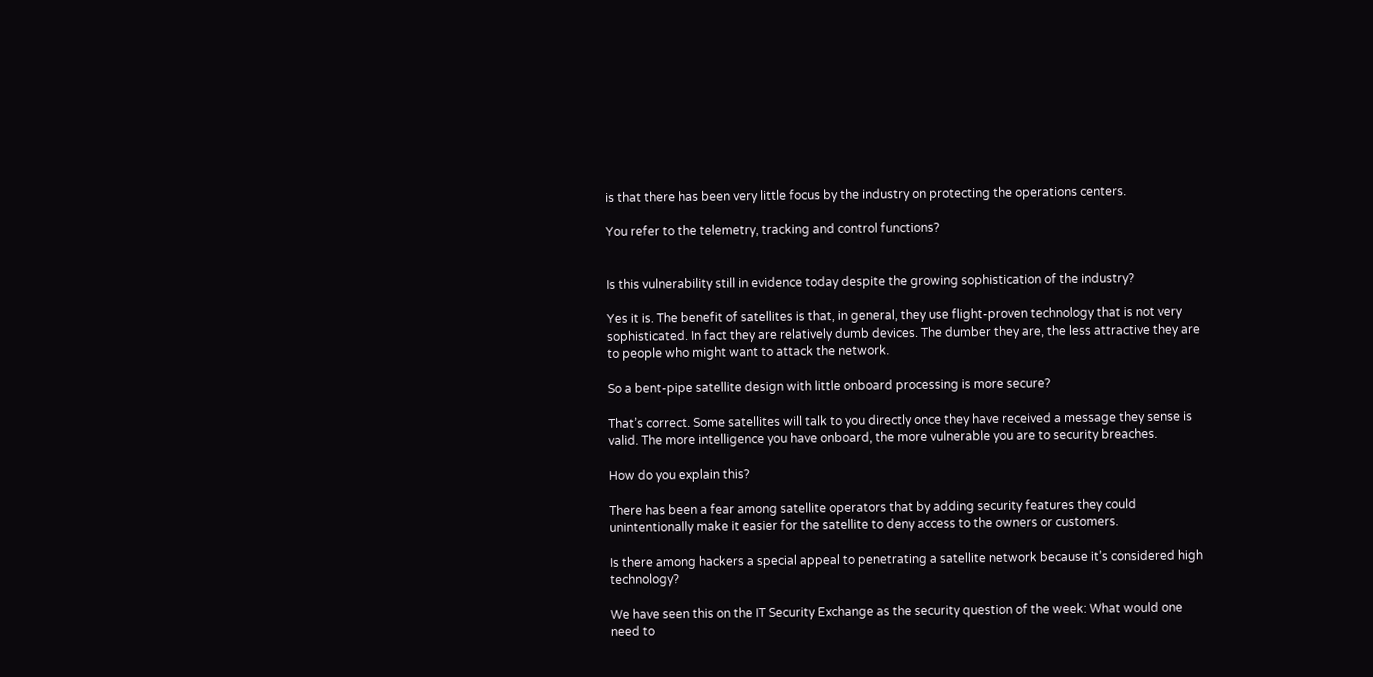is that there has been very little focus by the industry on protecting the operations centers.

You refer to the telemetry, tracking and control functions?


Is this vulnerability still in evidence today despite the growing sophistication of the industry?

Yes it is. The benefit of satellites is that, in general, they use flight-proven technology that is not very sophisticated. In fact they are relatively dumb devices. The dumber they are, the less attractive they are to people who might want to attack the network.

So a bent-pipe satellite design with little onboard processing is more secure?

That’s correct. Some satellites will talk to you directly once they have received a message they sense is valid. The more intelligence you have onboard, the more vulnerable you are to security breaches.

How do you explain this?

There has been a fear among satellite operators that by adding security features they could unintentionally make it easier for the satellite to deny access to the owners or customers.

Is there among hackers a special appeal to penetrating a satellite network because it’s considered high technology?

We have seen this on the IT Security Exchange as the security question of the week: What would one need to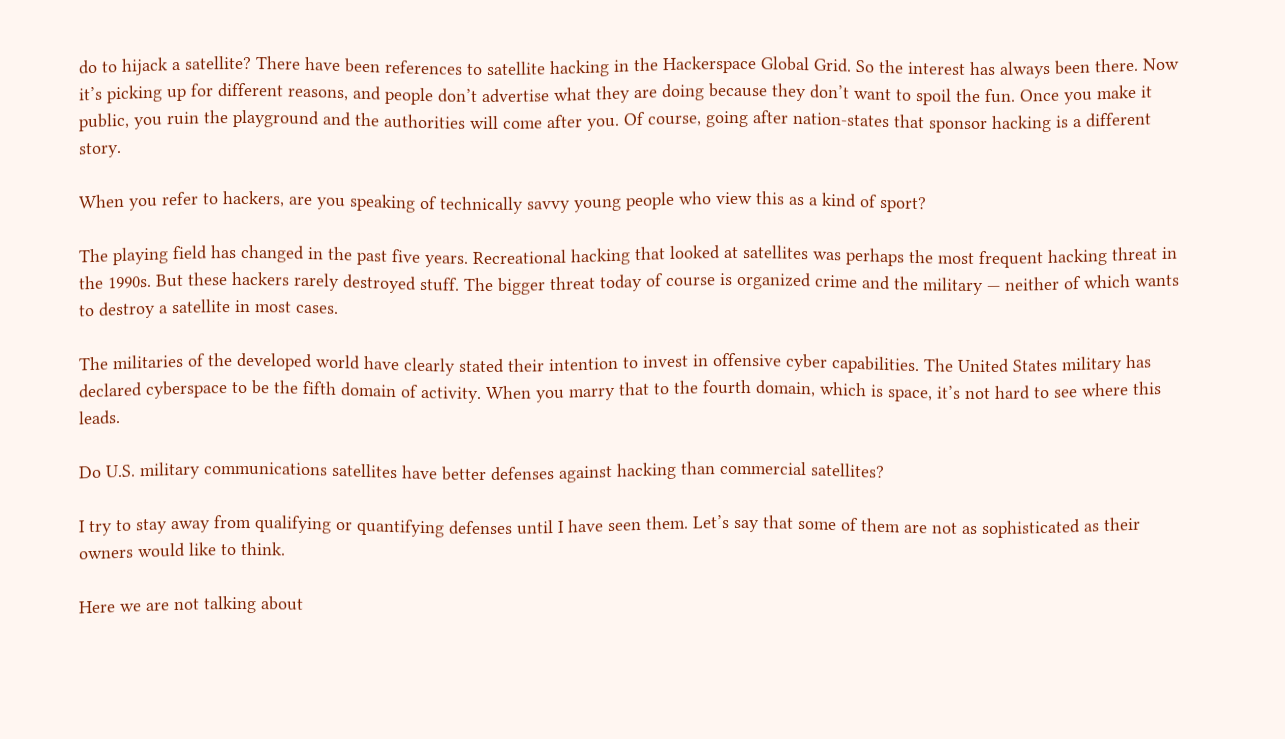do to hijack a satellite? There have been references to satellite hacking in the Hackerspace Global Grid. So the interest has always been there. Now it’s picking up for different reasons, and people don’t advertise what they are doing because they don’t want to spoil the fun. Once you make it public, you ruin the playground and the authorities will come after you. Of course, going after nation-states that sponsor hacking is a different story.

When you refer to hackers, are you speaking of technically savvy young people who view this as a kind of sport?

The playing field has changed in the past five years. Recreational hacking that looked at satellites was perhaps the most frequent hacking threat in the 1990s. But these hackers rarely destroyed stuff. The bigger threat today of course is organized crime and the military — neither of which wants to destroy a satellite in most cases.

The militaries of the developed world have clearly stated their intention to invest in offensive cyber capabilities. The United States military has declared cyberspace to be the fifth domain of activity. When you marry that to the fourth domain, which is space, it’s not hard to see where this leads.

Do U.S. military communications satellites have better defenses against hacking than commercial satellites?

I try to stay away from qualifying or quantifying defenses until I have seen them. Let’s say that some of them are not as sophisticated as their owners would like to think.

Here we are not talking about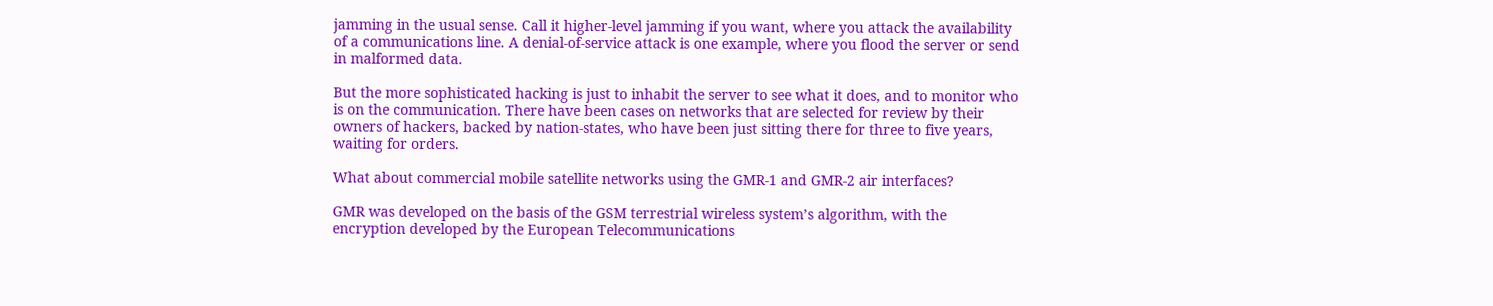jamming in the usual sense. Call it higher-level jamming if you want, where you attack the availability of a communications line. A denial-of-service attack is one example, where you flood the server or send in malformed data.

But the more sophisticated hacking is just to inhabit the server to see what it does, and to monitor who is on the communication. There have been cases on networks that are selected for review by their owners of hackers, backed by nation-states, who have been just sitting there for three to five years, waiting for orders.

What about commercial mobile satellite networks using the GMR-1 and GMR-2 air interfaces?

GMR was developed on the basis of the GSM terrestrial wireless system’s algorithm, with the encryption developed by the European Telecommunications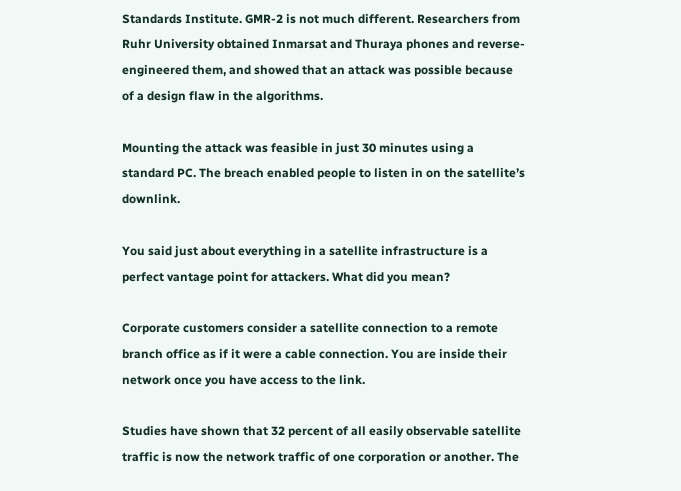Standards Institute. GMR-2 is not much different. Researchers from Ruhr University obtained Inmarsat and Thuraya phones and reverse-engineered them, and showed that an attack was possible because of a design flaw in the algorithms.

Mounting the attack was feasible in just 30 minutes using a standard PC. The breach enabled people to listen in on the satellite’s downlink.

You said just about everything in a satellite infrastructure is a perfect vantage point for attackers. What did you mean?

Corporate customers consider a satellite connection to a remote branch office as if it were a cable connection. You are inside their network once you have access to the link.

Studies have shown that 32 percent of all easily observable satellite traffic is now the network traffic of one corporation or another. The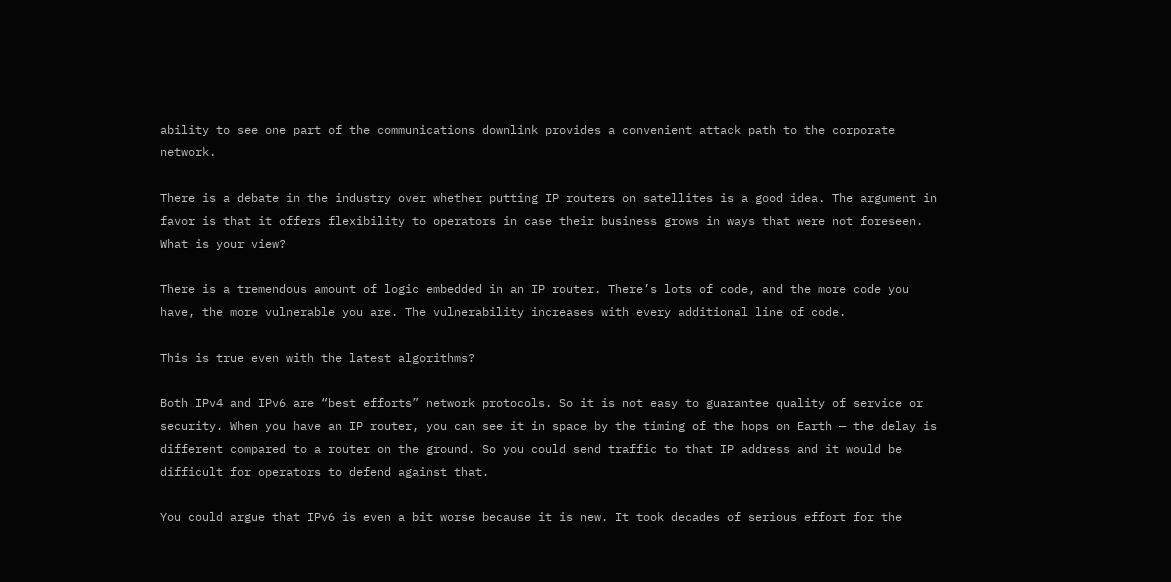ability to see one part of the communications downlink provides a convenient attack path to the corporate network.

There is a debate in the industry over whether putting IP routers on satellites is a good idea. The argument in favor is that it offers flexibility to operators in case their business grows in ways that were not foreseen. What is your view?

There is a tremendous amount of logic embedded in an IP router. There’s lots of code, and the more code you have, the more vulnerable you are. The vulnerability increases with every additional line of code.

This is true even with the latest algorithms?

Both IPv4 and IPv6 are “best efforts” network protocols. So it is not easy to guarantee quality of service or security. When you have an IP router, you can see it in space by the timing of the hops on Earth — the delay is different compared to a router on the ground. So you could send traffic to that IP address and it would be difficult for operators to defend against that.

You could argue that IPv6 is even a bit worse because it is new. It took decades of serious effort for the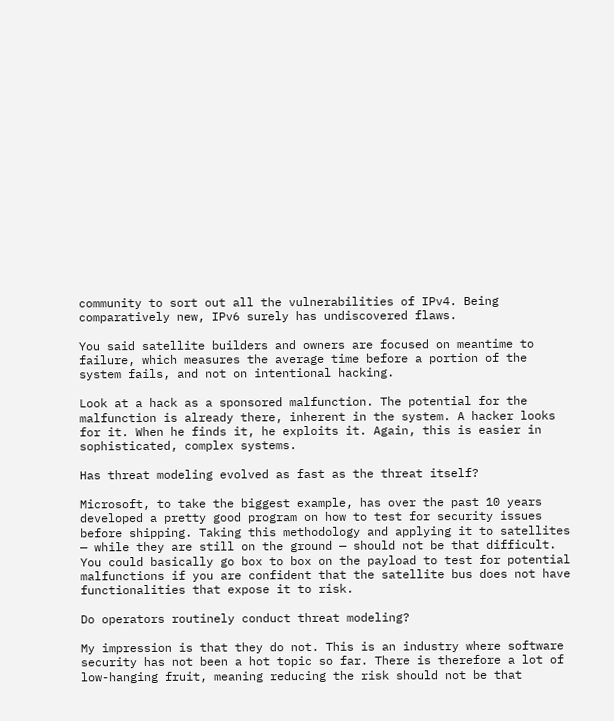community to sort out all the vulnerabilities of IPv4. Being comparatively new, IPv6 surely has undiscovered flaws.

You said satellite builders and owners are focused on meantime to failure, which measures the average time before a portion of the system fails, and not on intentional hacking.

Look at a hack as a sponsored malfunction. The potential for the malfunction is already there, inherent in the system. A hacker looks for it. When he finds it, he exploits it. Again, this is easier in sophisticated, complex systems.

Has threat modeling evolved as fast as the threat itself?

Microsoft, to take the biggest example, has over the past 10 years developed a pretty good program on how to test for security issues before shipping. Taking this methodology and applying it to satellites — while they are still on the ground — should not be that difficult. You could basically go box to box on the payload to test for potential malfunctions if you are confident that the satellite bus does not have functionalities that expose it to risk.

Do operators routinely conduct threat modeling?

My impression is that they do not. This is an industry where software security has not been a hot topic so far. There is therefore a lot of low-hanging fruit, meaning reducing the risk should not be that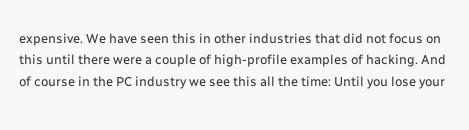expensive. We have seen this in other industries that did not focus on this until there were a couple of high-profile examples of hacking. And of course in the PC industry we see this all the time: Until you lose your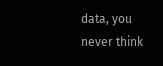data, you never think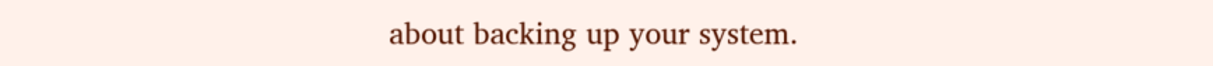about backing up your system.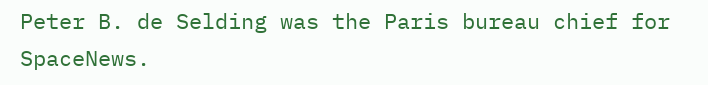Peter B. de Selding was the Paris bureau chief for SpaceNews.